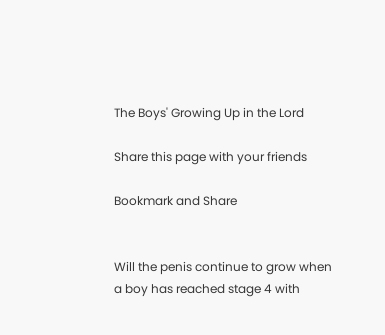The Boys' Growing Up in the Lord

Share this page with your friends

Bookmark and Share


Will the penis continue to grow when a boy has reached stage 4 with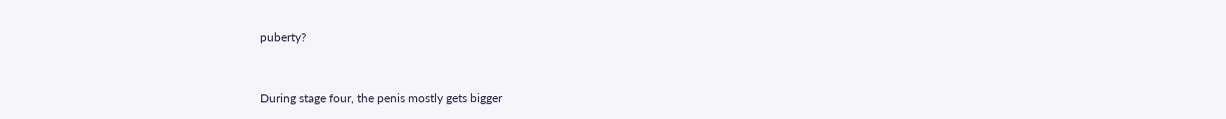puberty?


During stage four, the penis mostly gets bigger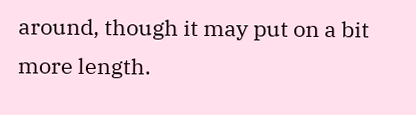around, though it may put on a bit more length.